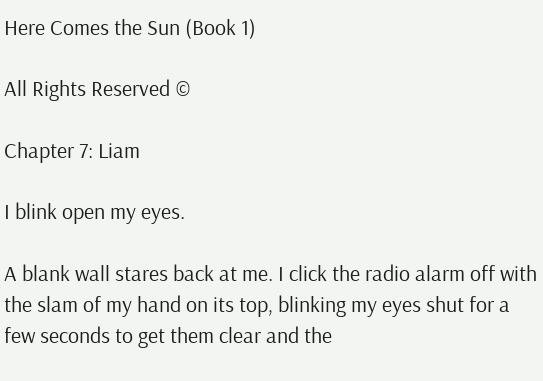Here Comes the Sun (Book 1)

All Rights Reserved ©

Chapter 7: Liam

I blink open my eyes.

A blank wall stares back at me. I click the radio alarm off with the slam of my hand on its top, blinking my eyes shut for a few seconds to get them clear and the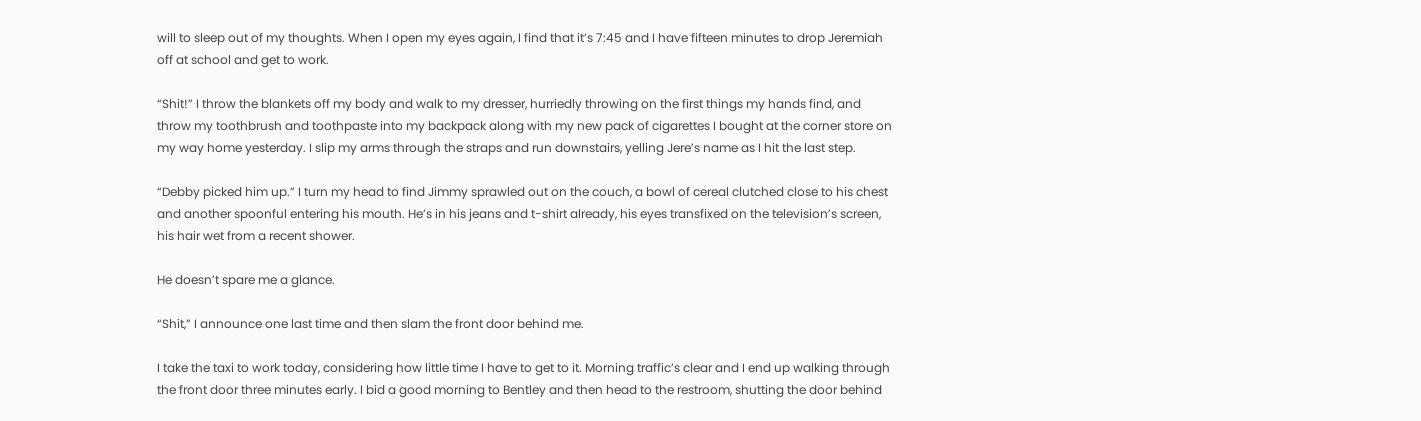will to sleep out of my thoughts. When I open my eyes again, I find that it’s 7:45 and I have fifteen minutes to drop Jeremiah off at school and get to work.

“Shit!” I throw the blankets off my body and walk to my dresser, hurriedly throwing on the first things my hands find, and throw my toothbrush and toothpaste into my backpack along with my new pack of cigarettes I bought at the corner store on my way home yesterday. I slip my arms through the straps and run downstairs, yelling Jere’s name as I hit the last step.

“Debby picked him up.” I turn my head to find Jimmy sprawled out on the couch, a bowl of cereal clutched close to his chest and another spoonful entering his mouth. He’s in his jeans and t-shirt already, his eyes transfixed on the television’s screen, his hair wet from a recent shower.

He doesn’t spare me a glance.

“Shit,” I announce one last time and then slam the front door behind me.

I take the taxi to work today, considering how little time I have to get to it. Morning traffic’s clear and I end up walking through the front door three minutes early. I bid a good morning to Bentley and then head to the restroom, shutting the door behind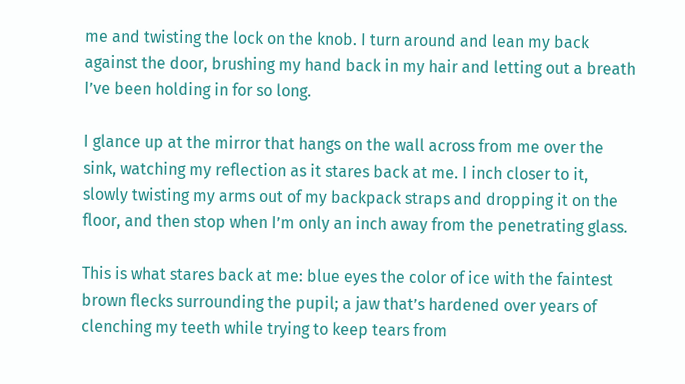me and twisting the lock on the knob. I turn around and lean my back against the door, brushing my hand back in my hair and letting out a breath I’ve been holding in for so long.

I glance up at the mirror that hangs on the wall across from me over the sink, watching my reflection as it stares back at me. I inch closer to it, slowly twisting my arms out of my backpack straps and dropping it on the floor, and then stop when I’m only an inch away from the penetrating glass.

This is what stares back at me: blue eyes the color of ice with the faintest brown flecks surrounding the pupil; a jaw that’s hardened over years of clenching my teeth while trying to keep tears from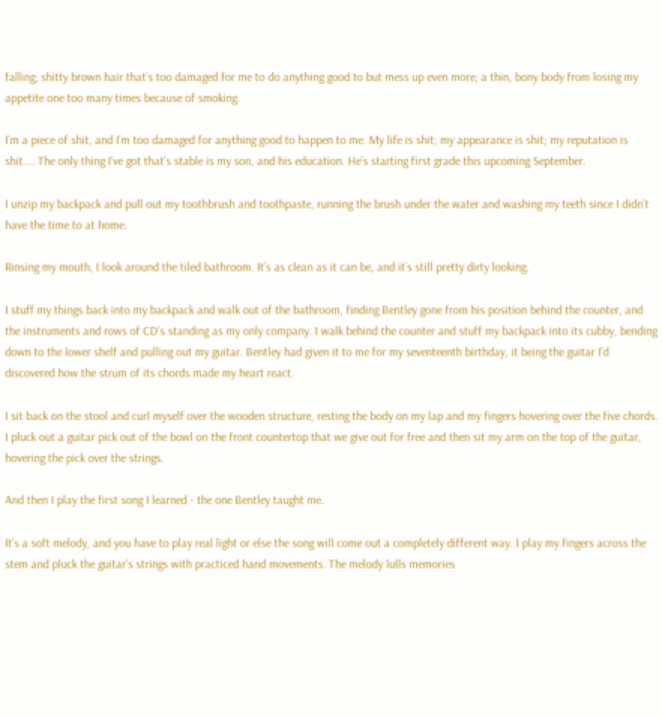falling; shitty brown hair that’s too damaged for me to do anything good to but mess up even more; a thin, bony body from losing my appetite one too many times because of smoking.

I’m a piece of shit, and I’m too damaged for anything good to happen to me. My life is shit; my appearance is shit; my reputation is shit.... The only thing I’ve got that’s stable is my son, and his education. He’s starting first grade this upcoming September.

I unzip my backpack and pull out my toothbrush and toothpaste, running the brush under the water and washing my teeth since I didn’t have the time to at home.

Rinsing my mouth, I look around the tiled bathroom. It’s as clean as it can be, and it’s still pretty dirty looking.

I stuff my things back into my backpack and walk out of the bathroom, finding Bentley gone from his position behind the counter, and the instruments and rows of CD’s standing as my only company. I walk behind the counter and stuff my backpack into its cubby, bending down to the lower shelf and pulling out my guitar. Bentley had given it to me for my seventeenth birthday, it being the guitar I’d discovered how the strum of its chords made my heart react.

I sit back on the stool and curl myself over the wooden structure, resting the body on my lap and my fingers hovering over the five chords. I pluck out a guitar pick out of the bowl on the front countertop that we give out for free and then sit my arm on the top of the guitar, hovering the pick over the strings.

And then I play the first song I learned - the one Bentley taught me.

It’s a soft melody, and you have to play real light or else the song will come out a completely different way. I play my fingers across the stem and pluck the guitar’s strings with practiced hand movements. The melody lulls memories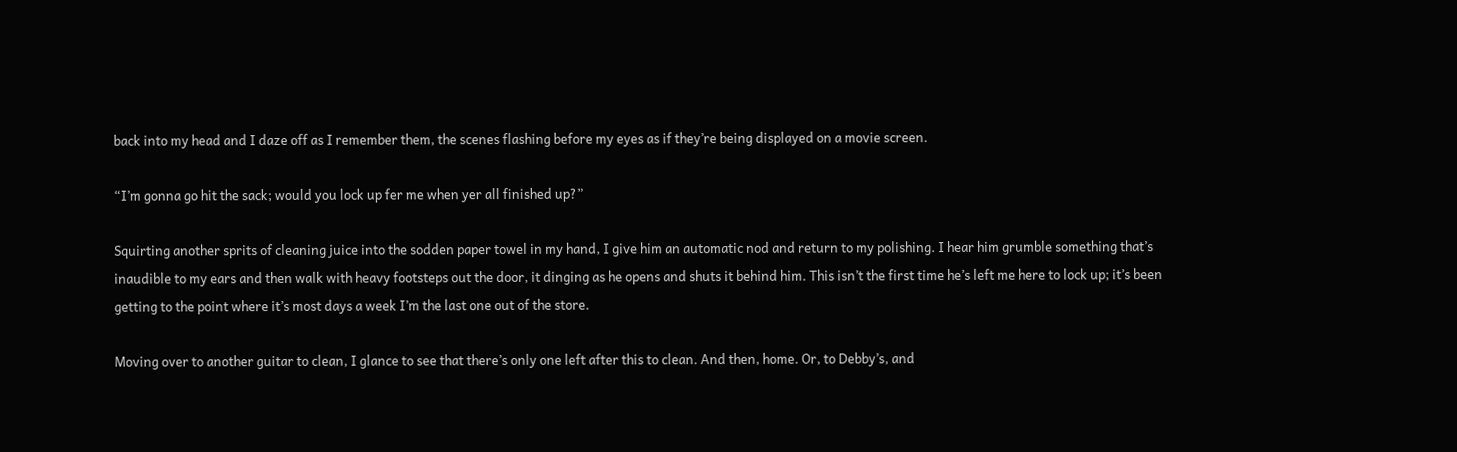back into my head and I daze off as I remember them, the scenes flashing before my eyes as if they’re being displayed on a movie screen.

“I’m gonna go hit the sack; would you lock up fer me when yer all finished up?”

Squirting another sprits of cleaning juice into the sodden paper towel in my hand, I give him an automatic nod and return to my polishing. I hear him grumble something that’s inaudible to my ears and then walk with heavy footsteps out the door, it dinging as he opens and shuts it behind him. This isn’t the first time he’s left me here to lock up; it’s been getting to the point where it’s most days a week I’m the last one out of the store.

Moving over to another guitar to clean, I glance to see that there’s only one left after this to clean. And then, home. Or, to Debby’s, and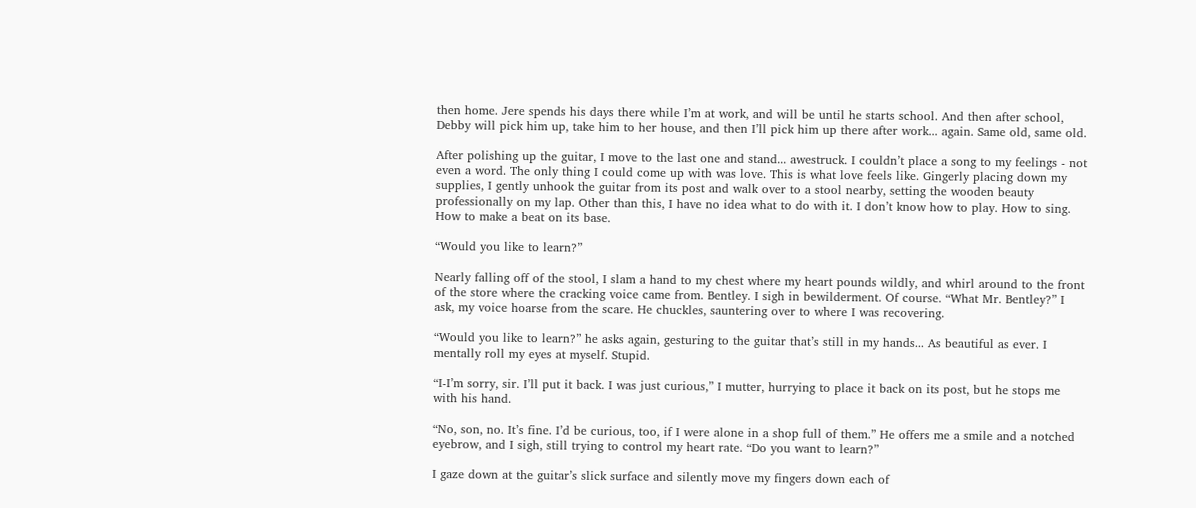then home. Jere spends his days there while I’m at work, and will be until he starts school. And then after school, Debby will pick him up, take him to her house, and then I’ll pick him up there after work... again. Same old, same old.

After polishing up the guitar, I move to the last one and stand... awestruck. I couldn’t place a song to my feelings - not even a word. The only thing I could come up with was love. This is what love feels like. Gingerly placing down my supplies, I gently unhook the guitar from its post and walk over to a stool nearby, setting the wooden beauty professionally on my lap. Other than this, I have no idea what to do with it. I don’t know how to play. How to sing. How to make a beat on its base.

“Would you like to learn?”

Nearly falling off of the stool, I slam a hand to my chest where my heart pounds wildly, and whirl around to the front of the store where the cracking voice came from. Bentley. I sigh in bewilderment. Of course. “What Mr. Bentley?” I ask, my voice hoarse from the scare. He chuckles, sauntering over to where I was recovering.

“Would you like to learn?” he asks again, gesturing to the guitar that’s still in my hands... As beautiful as ever. I mentally roll my eyes at myself. Stupid.

“I-I’m sorry, sir. I’ll put it back. I was just curious,” I mutter, hurrying to place it back on its post, but he stops me with his hand.

“No, son, no. It’s fine. I’d be curious, too, if I were alone in a shop full of them.” He offers me a smile and a notched eyebrow, and I sigh, still trying to control my heart rate. “Do you want to learn?”

I gaze down at the guitar’s slick surface and silently move my fingers down each of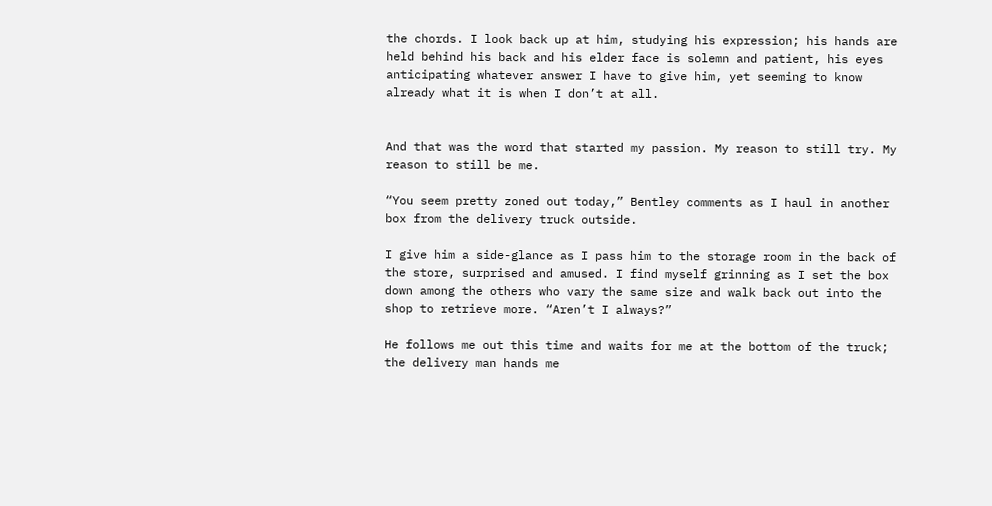the chords. I look back up at him, studying his expression; his hands are held behind his back and his elder face is solemn and patient, his eyes anticipating whatever answer I have to give him, yet seeming to know already what it is when I don’t at all.


And that was the word that started my passion. My reason to still try. My reason to still be me.

“You seem pretty zoned out today,” Bentley comments as I haul in another box from the delivery truck outside.

I give him a side-glance as I pass him to the storage room in the back of the store, surprised and amused. I find myself grinning as I set the box down among the others who vary the same size and walk back out into the shop to retrieve more. “Aren’t I always?”

He follows me out this time and waits for me at the bottom of the truck; the delivery man hands me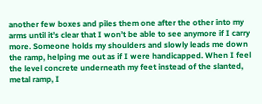another few boxes and piles them one after the other into my arms until it’s clear that I won’t be able to see anymore if I carry more. Someone holds my shoulders and slowly leads me down the ramp, helping me out as if I were handicapped. When I feel the level concrete underneath my feet instead of the slanted, metal ramp, I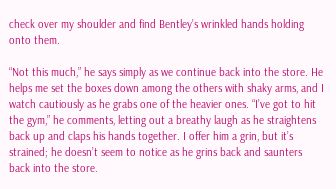check over my shoulder and find Bentley’s wrinkled hands holding onto them.

“Not this much,” he says simply as we continue back into the store. He helps me set the boxes down among the others with shaky arms, and I watch cautiously as he grabs one of the heavier ones. “I’ve got to hit the gym,” he comments, letting out a breathy laugh as he straightens back up and claps his hands together. I offer him a grin, but it’s strained; he doesn’t seem to notice as he grins back and saunters back into the store.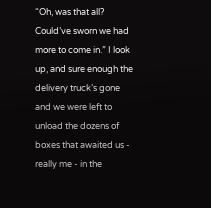“Oh, was that all? Could’ve sworn we had more to come in.” I look up, and sure enough the delivery truck’s gone and we were left to unload the dozens of boxes that awaited us - really me - in the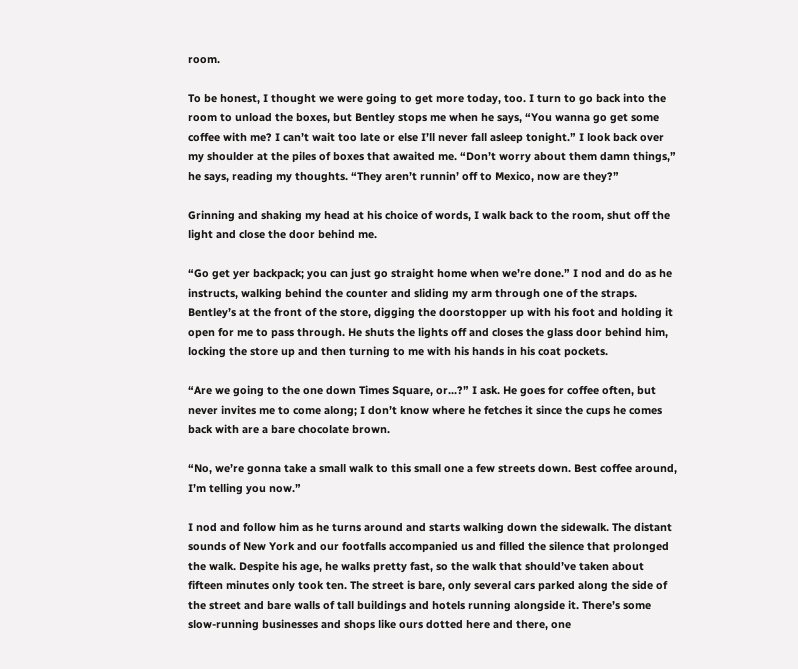room.

To be honest, I thought we were going to get more today, too. I turn to go back into the room to unload the boxes, but Bentley stops me when he says, “You wanna go get some coffee with me? I can’t wait too late or else I’ll never fall asleep tonight.” I look back over my shoulder at the piles of boxes that awaited me. “Don’t worry about them damn things,” he says, reading my thoughts. “They aren’t runnin’ off to Mexico, now are they?”

Grinning and shaking my head at his choice of words, I walk back to the room, shut off the light and close the door behind me.

“Go get yer backpack; you can just go straight home when we’re done.” I nod and do as he instructs, walking behind the counter and sliding my arm through one of the straps. Bentley’s at the front of the store, digging the doorstopper up with his foot and holding it open for me to pass through. He shuts the lights off and closes the glass door behind him, locking the store up and then turning to me with his hands in his coat pockets.

“Are we going to the one down Times Square, or...?” I ask. He goes for coffee often, but never invites me to come along; I don’t know where he fetches it since the cups he comes back with are a bare chocolate brown.

“No, we’re gonna take a small walk to this small one a few streets down. Best coffee around, I’m telling you now.”

I nod and follow him as he turns around and starts walking down the sidewalk. The distant sounds of New York and our footfalls accompanied us and filled the silence that prolonged the walk. Despite his age, he walks pretty fast, so the walk that should’ve taken about fifteen minutes only took ten. The street is bare, only several cars parked along the side of the street and bare walls of tall buildings and hotels running alongside it. There’s some slow-running businesses and shops like ours dotted here and there, one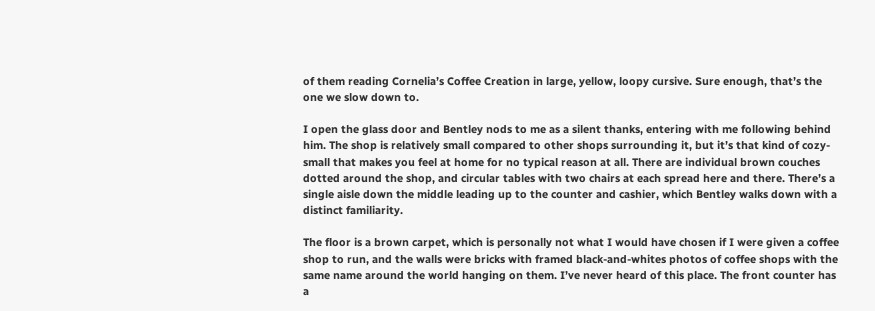of them reading Cornelia’s Coffee Creation in large, yellow, loopy cursive. Sure enough, that’s the one we slow down to.

I open the glass door and Bentley nods to me as a silent thanks, entering with me following behind him. The shop is relatively small compared to other shops surrounding it, but it’s that kind of cozy-small that makes you feel at home for no typical reason at all. There are individual brown couches dotted around the shop, and circular tables with two chairs at each spread here and there. There’s a single aisle down the middle leading up to the counter and cashier, which Bentley walks down with a distinct familiarity.

The floor is a brown carpet, which is personally not what I would have chosen if I were given a coffee shop to run, and the walls were bricks with framed black-and-whites photos of coffee shops with the same name around the world hanging on them. I’ve never heard of this place. The front counter has a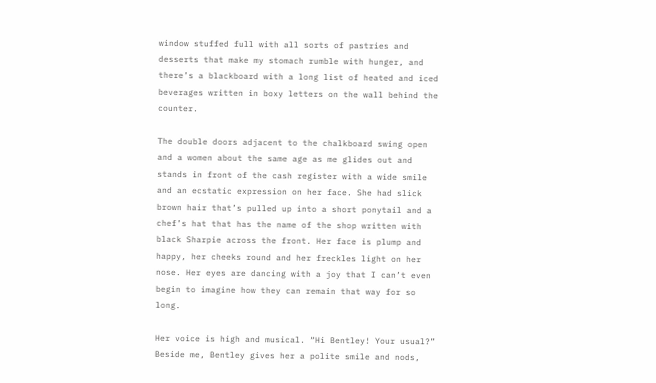window stuffed full with all sorts of pastries and desserts that make my stomach rumble with hunger, and there’s a blackboard with a long list of heated and iced beverages written in boxy letters on the wall behind the counter.

The double doors adjacent to the chalkboard swing open and a women about the same age as me glides out and stands in front of the cash register with a wide smile and an ecstatic expression on her face. She had slick brown hair that’s pulled up into a short ponytail and a chef’s hat that has the name of the shop written with black Sharpie across the front. Her face is plump and happy, her cheeks round and her freckles light on her nose. Her eyes are dancing with a joy that I can’t even begin to imagine how they can remain that way for so long.

Her voice is high and musical. “Hi Bentley! Your usual?” Beside me, Bentley gives her a polite smile and nods,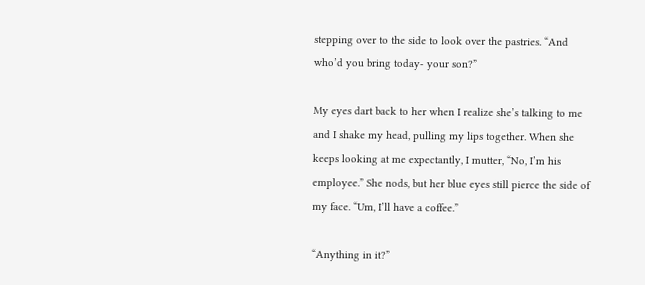stepping over to the side to look over the pastries. “And who’d you bring today- your son?”

My eyes dart back to her when I realize she’s talking to me and I shake my head, pulling my lips together. When she keeps looking at me expectantly, I mutter, “No, I’m his employee.” She nods, but her blue eyes still pierce the side of my face. “Um, I’ll have a coffee.”

“Anything in it?”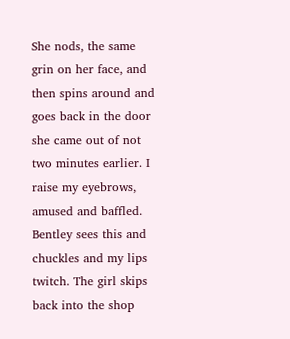She nods, the same grin on her face, and then spins around and goes back in the door she came out of not two minutes earlier. I raise my eyebrows, amused and baffled. Bentley sees this and chuckles and my lips twitch. The girl skips back into the shop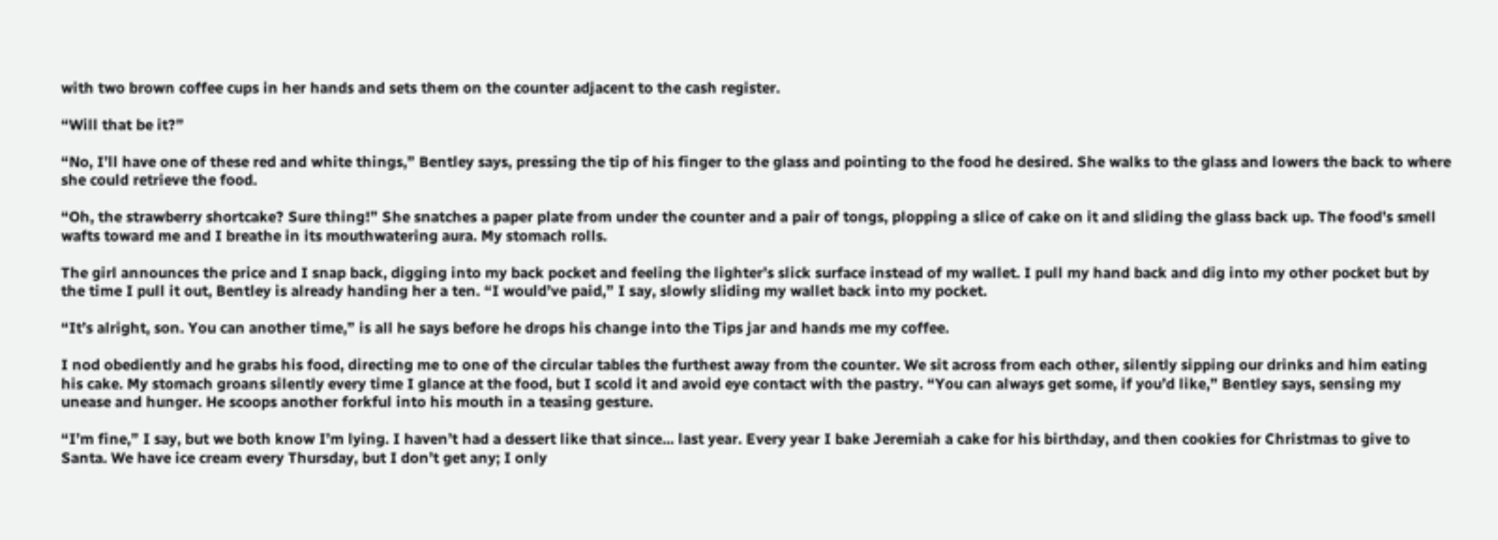with two brown coffee cups in her hands and sets them on the counter adjacent to the cash register.

“Will that be it?”

“No, I’ll have one of these red and white things,” Bentley says, pressing the tip of his finger to the glass and pointing to the food he desired. She walks to the glass and lowers the back to where she could retrieve the food.

“Oh, the strawberry shortcake? Sure thing!” She snatches a paper plate from under the counter and a pair of tongs, plopping a slice of cake on it and sliding the glass back up. The food’s smell wafts toward me and I breathe in its mouthwatering aura. My stomach rolls.

The girl announces the price and I snap back, digging into my back pocket and feeling the lighter’s slick surface instead of my wallet. I pull my hand back and dig into my other pocket but by the time I pull it out, Bentley is already handing her a ten. “I would’ve paid,” I say, slowly sliding my wallet back into my pocket.

“It’s alright, son. You can another time,” is all he says before he drops his change into the Tips jar and hands me my coffee.

I nod obediently and he grabs his food, directing me to one of the circular tables the furthest away from the counter. We sit across from each other, silently sipping our drinks and him eating his cake. My stomach groans silently every time I glance at the food, but I scold it and avoid eye contact with the pastry. “You can always get some, if you’d like,” Bentley says, sensing my unease and hunger. He scoops another forkful into his mouth in a teasing gesture.

“I’m fine,” I say, but we both know I’m lying. I haven’t had a dessert like that since... last year. Every year I bake Jeremiah a cake for his birthday, and then cookies for Christmas to give to Santa. We have ice cream every Thursday, but I don’t get any; I only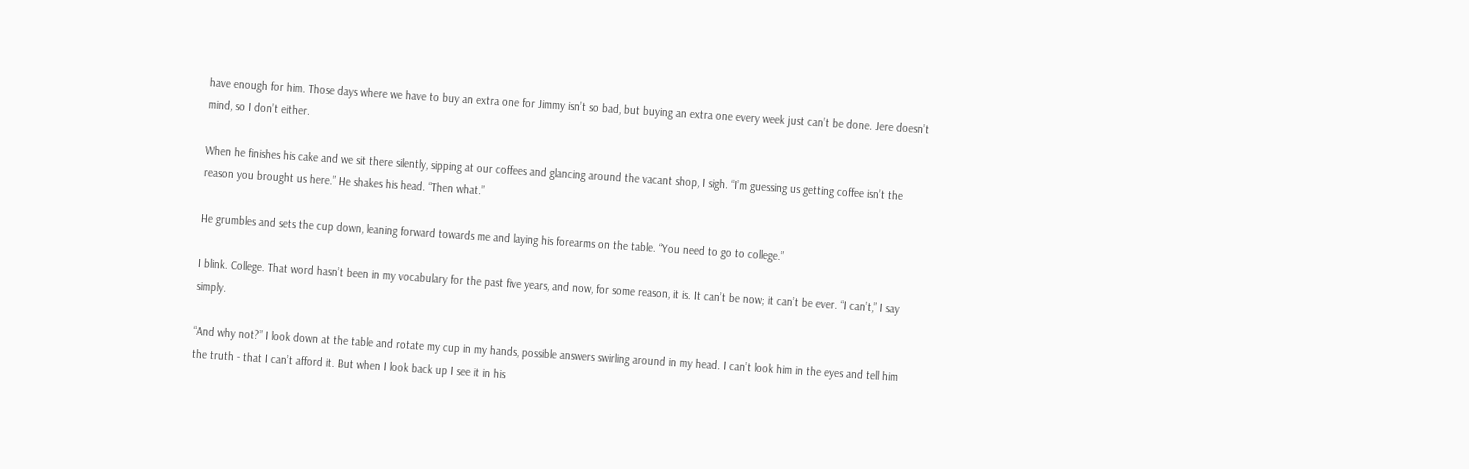have enough for him. Those days where we have to buy an extra one for Jimmy isn’t so bad, but buying an extra one every week just can’t be done. Jere doesn’t mind, so I don’t either.

When he finishes his cake and we sit there silently, sipping at our coffees and glancing around the vacant shop, I sigh. “I’m guessing us getting coffee isn’t the reason you brought us here.” He shakes his head. “Then what.”

He grumbles and sets the cup down, leaning forward towards me and laying his forearms on the table. “You need to go to college.”

I blink. College. That word hasn’t been in my vocabulary for the past five years, and now, for some reason, it is. It can’t be now; it can’t be ever. “I can’t,” I say simply.

“And why not?” I look down at the table and rotate my cup in my hands, possible answers swirling around in my head. I can’t look him in the eyes and tell him the truth - that I can’t afford it. But when I look back up I see it in his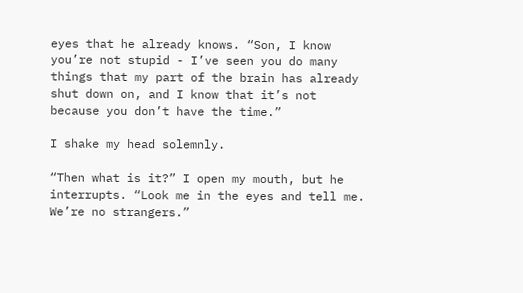eyes that he already knows. “Son, I know you’re not stupid - I’ve seen you do many things that my part of the brain has already shut down on, and I know that it’s not because you don’t have the time.”

I shake my head solemnly.

“Then what is it?” I open my mouth, but he interrupts. “Look me in the eyes and tell me. We’re no strangers.”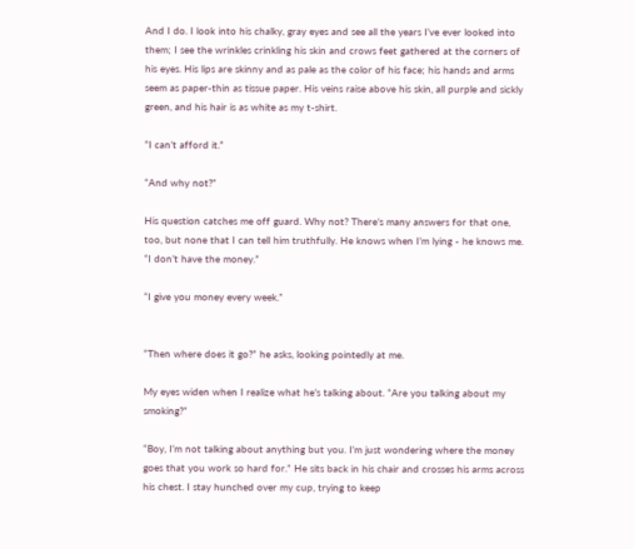And I do. I look into his chalky, gray eyes and see all the years I’ve ever looked into them; I see the wrinkles crinkling his skin and crows feet gathered at the corners of his eyes. His lips are skinny and as pale as the color of his face; his hands and arms seem as paper-thin as tissue paper. His veins raise above his skin, all purple and sickly green, and his hair is as white as my t-shirt.

“I can’t afford it.”

“And why not?”

His question catches me off guard. Why not? There’s many answers for that one, too, but none that I can tell him truthfully. He knows when I’m lying - he knows me. “I don’t have the money.”

“I give you money every week.”


“Then where does it go?” he asks, looking pointedly at me.

My eyes widen when I realize what he’s talking about. “Are you talking about my smoking?”

“Boy, I’m not talking about anything but you. I’m just wondering where the money goes that you work so hard for.” He sits back in his chair and crosses his arms across his chest. I stay hunched over my cup, trying to keep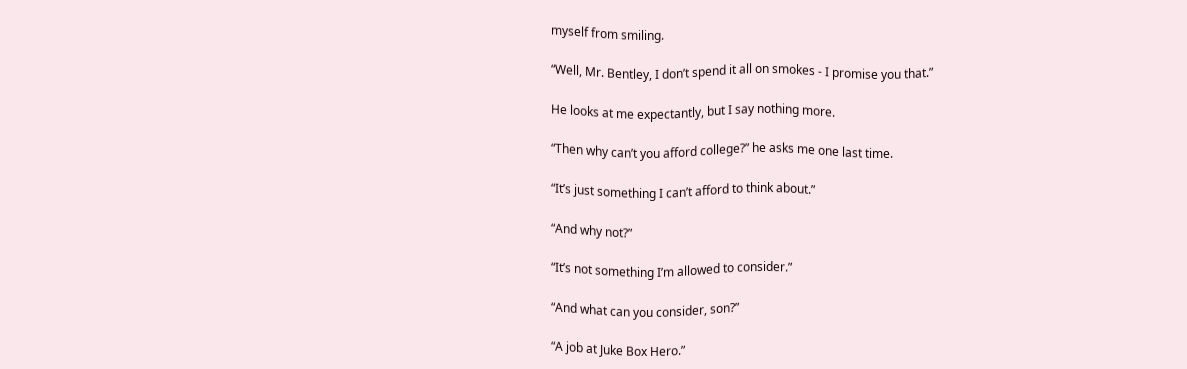myself from smiling.

“Well, Mr. Bentley, I don’t spend it all on smokes - I promise you that.”

He looks at me expectantly, but I say nothing more.

“Then why can’t you afford college?” he asks me one last time.

“It’s just something I can’t afford to think about.”

“And why not?”

“It’s not something I’m allowed to consider.”

“And what can you consider, son?”

“A job at Juke Box Hero.”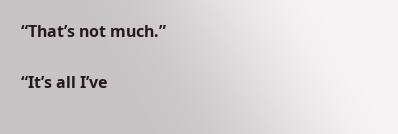“That’s not much.”

“It’s all I’ve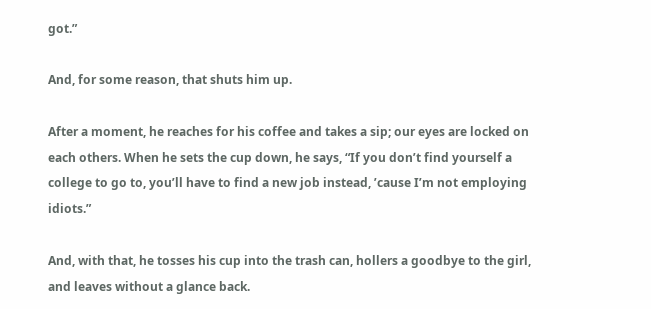got.”

And, for some reason, that shuts him up.

After a moment, he reaches for his coffee and takes a sip; our eyes are locked on each others. When he sets the cup down, he says, “If you don’t find yourself a college to go to, you’ll have to find a new job instead, ’cause I’m not employing idiots.”

And, with that, he tosses his cup into the trash can, hollers a goodbye to the girl, and leaves without a glance back.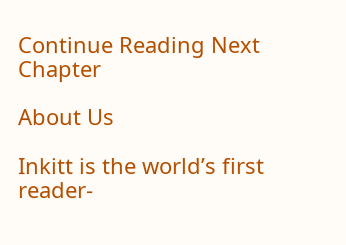Continue Reading Next Chapter

About Us

Inkitt is the world’s first reader-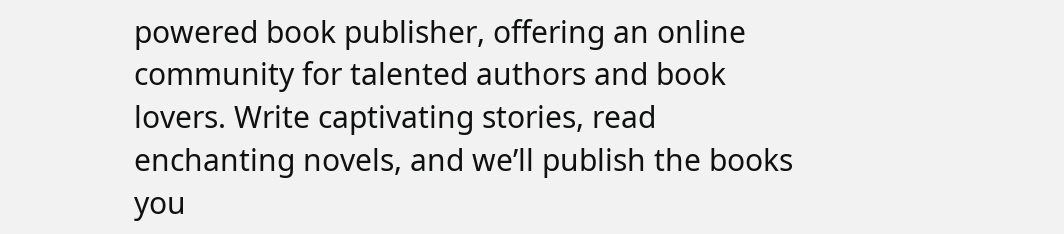powered book publisher, offering an online community for talented authors and book lovers. Write captivating stories, read enchanting novels, and we’ll publish the books you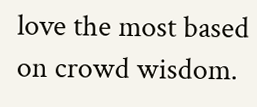love the most based on crowd wisdom.